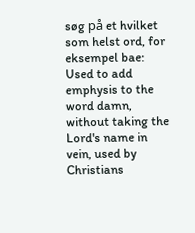søg på et hvilket som helst ord, for eksempel bae:
Used to add emphysis to the word damn, without taking the Lord's name in vein, used by Christians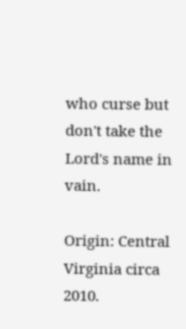who curse but don't take the Lord's name in vain.

Origin: Central Virginia circa 2010.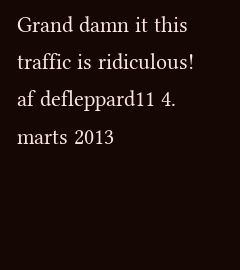Grand damn it this traffic is ridiculous!
af defleppard11 4. marts 2013